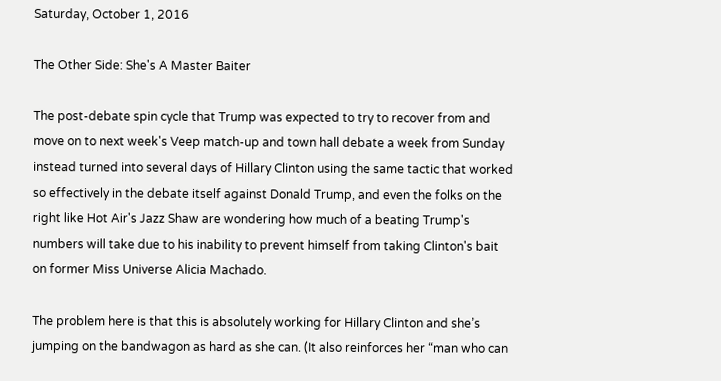Saturday, October 1, 2016

The Other Side: She's A Master Baiter

The post-debate spin cycle that Trump was expected to try to recover from and move on to next week's Veep match-up and town hall debate a week from Sunday instead turned into several days of Hillary Clinton using the same tactic that worked so effectively in the debate itself against Donald Trump, and even the folks on the right like Hot Air's Jazz Shaw are wondering how much of a beating Trump's numbers will take due to his inability to prevent himself from taking Clinton's bait on former Miss Universe Alicia Machado.

The problem here is that this is absolutely working for Hillary Clinton and she’s jumping on the bandwagon as hard as she can. (It also reinforces her “man who can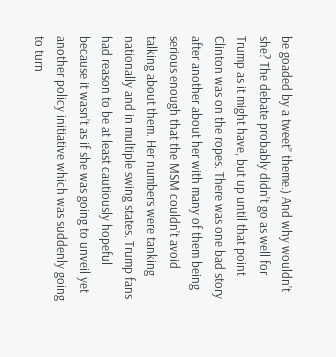be goaded by a tweet” theme.) And why wouldn’t she? The debate probably didn’t go as well for Trump as it might have, but up until that point Clinton was on the ropes. There was one bad story after another about her with many of them being serious enough that the MSM couldn’t avoid talking about them. Her numbers were tanking nationally and in multiple swing states. Trump fans had reason to be at least cautiously hopeful because it wasn’t as if she was going to unveil yet another policy initiative which was suddenly going to turn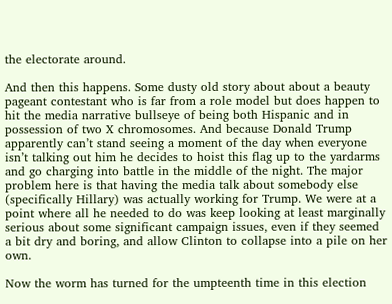the electorate around.

And then this happens. Some dusty old story about about a beauty pageant contestant who is far from a role model but does happen to hit the media narrative bullseye of being both Hispanic and in possession of two X chromosomes. And because Donald Trump apparently can’t stand seeing a moment of the day when everyone isn’t talking out him he decides to hoist this flag up to the yardarms and go charging into battle in the middle of the night. The major problem here is that having the media talk about somebody else (specifically Hillary) was actually working for Trump. We were at a point where all he needed to do was keep looking at least marginally serious about some significant campaign issues, even if they seemed a bit dry and boring, and allow Clinton to collapse into a pile on her own.

Now the worm has turned for the umpteenth time in this election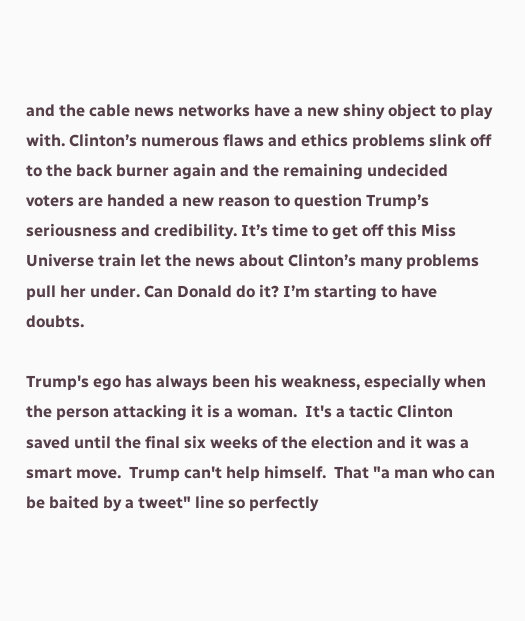and the cable news networks have a new shiny object to play with. Clinton’s numerous flaws and ethics problems slink off to the back burner again and the remaining undecided voters are handed a new reason to question Trump’s seriousness and credibility. It’s time to get off this Miss Universe train let the news about Clinton’s many problems pull her under. Can Donald do it? I’m starting to have doubts.

Trump's ego has always been his weakness, especially when the person attacking it is a woman.  It's a tactic Clinton saved until the final six weeks of the election and it was a smart move.  Trump can't help himself.  That "a man who can be baited by a tweet" line so perfectly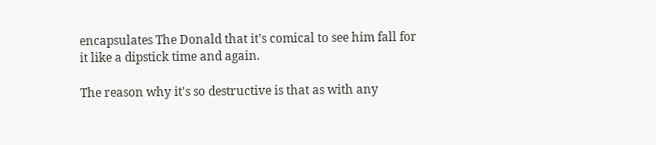encapsulates The Donald that it's comical to see him fall for it like a dipstick time and again.

The reason why it's so destructive is that as with any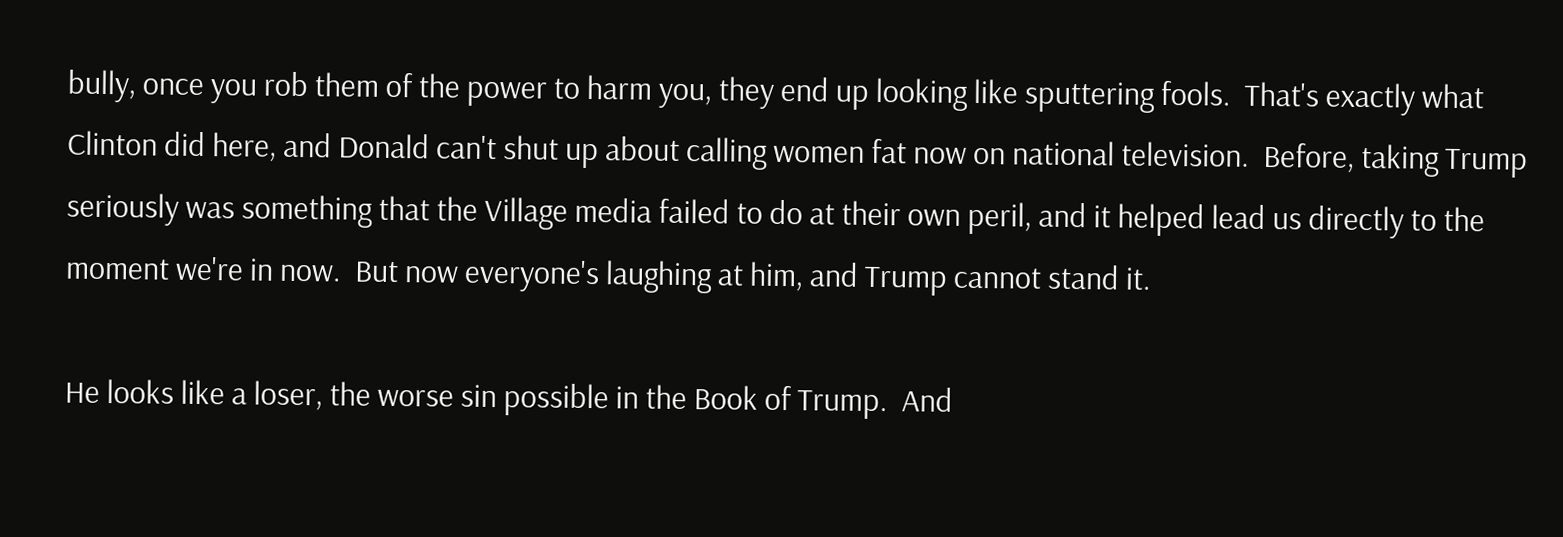bully, once you rob them of the power to harm you, they end up looking like sputtering fools.  That's exactly what Clinton did here, and Donald can't shut up about calling women fat now on national television.  Before, taking Trump seriously was something that the Village media failed to do at their own peril, and it helped lead us directly to the moment we're in now.  But now everyone's laughing at him, and Trump cannot stand it.

He looks like a loser, the worse sin possible in the Book of Trump.  And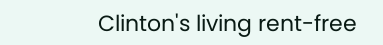Clinton's living rent-free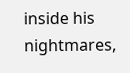inside his nightmares,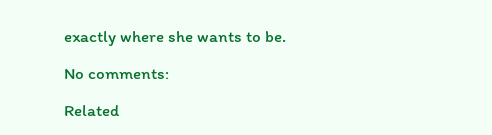exactly where she wants to be.

No comments:

Related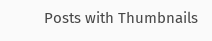Posts with Thumbnails